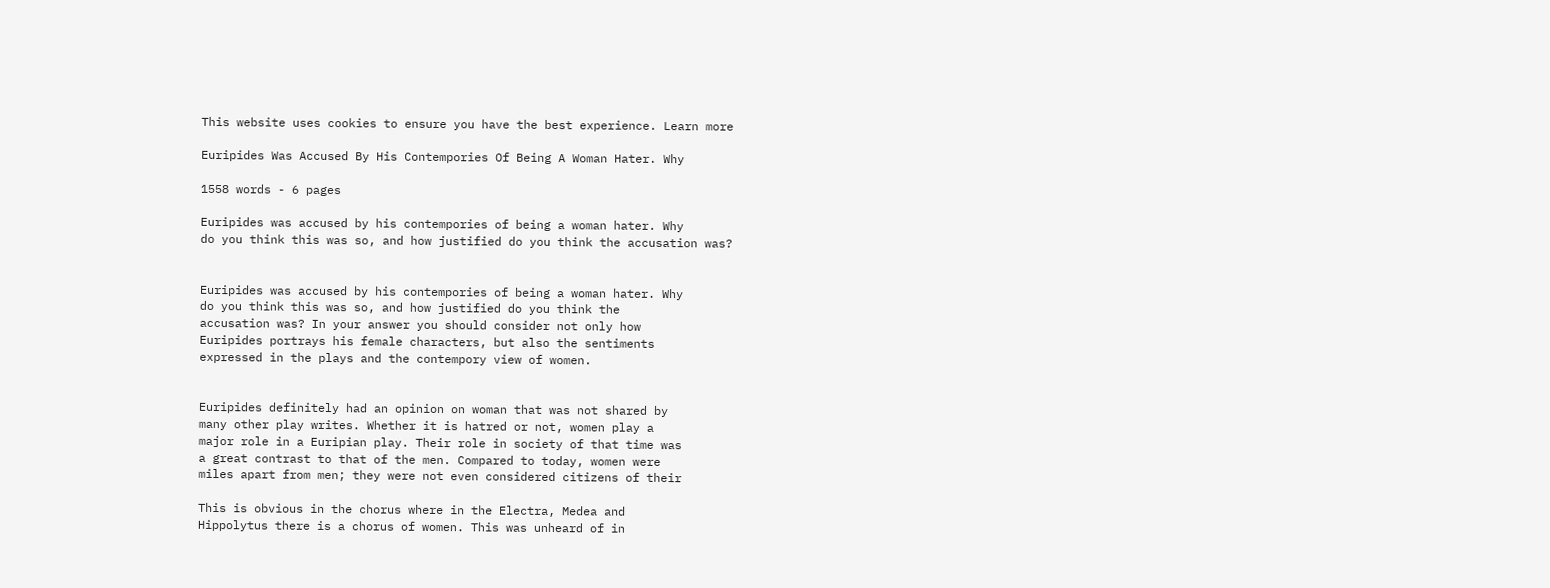This website uses cookies to ensure you have the best experience. Learn more

Euripides Was Accused By His Contempories Of Being A Woman Hater. Why

1558 words - 6 pages

Euripides was accused by his contempories of being a woman hater. Why
do you think this was so, and how justified do you think the accusation was?


Euripides was accused by his contempories of being a woman hater. Why
do you think this was so, and how justified do you think the
accusation was? In your answer you should consider not only how
Euripides portrays his female characters, but also the sentiments
expressed in the plays and the contempory view of women.


Euripides definitely had an opinion on woman that was not shared by
many other play writes. Whether it is hatred or not, women play a
major role in a Euripian play. Their role in society of that time was
a great contrast to that of the men. Compared to today, women were
miles apart from men; they were not even considered citizens of their

This is obvious in the chorus where in the Electra, Medea and
Hippolytus there is a chorus of women. This was unheard of in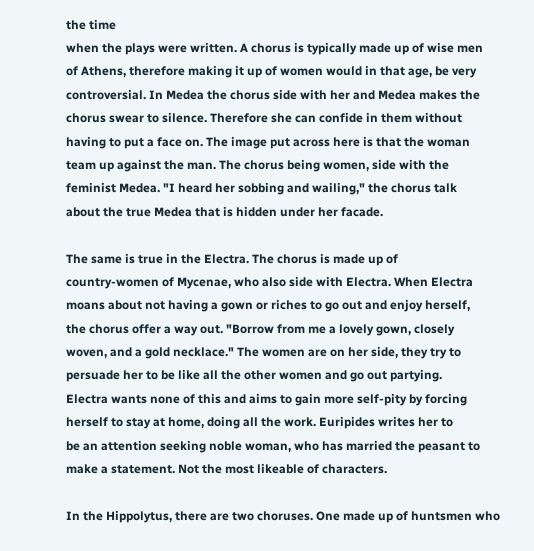the time
when the plays were written. A chorus is typically made up of wise men
of Athens, therefore making it up of women would in that age, be very
controversial. In Medea the chorus side with her and Medea makes the
chorus swear to silence. Therefore she can confide in them without
having to put a face on. The image put across here is that the woman
team up against the man. The chorus being women, side with the
feminist Medea. "I heard her sobbing and wailing," the chorus talk
about the true Medea that is hidden under her facade.

The same is true in the Electra. The chorus is made up of
country-women of Mycenae, who also side with Electra. When Electra
moans about not having a gown or riches to go out and enjoy herself,
the chorus offer a way out. "Borrow from me a lovely gown, closely
woven, and a gold necklace." The women are on her side, they try to
persuade her to be like all the other women and go out partying.
Electra wants none of this and aims to gain more self-pity by forcing
herself to stay at home, doing all the work. Euripides writes her to
be an attention seeking noble woman, who has married the peasant to
make a statement. Not the most likeable of characters.

In the Hippolytus, there are two choruses. One made up of huntsmen who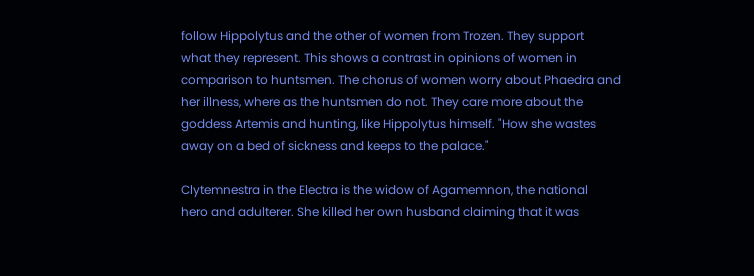follow Hippolytus and the other of women from Trozen. They support
what they represent. This shows a contrast in opinions of women in
comparison to huntsmen. The chorus of women worry about Phaedra and
her illness, where as the huntsmen do not. They care more about the
goddess Artemis and hunting, like Hippolytus himself. "How she wastes
away on a bed of sickness and keeps to the palace."

Clytemnestra in the Electra is the widow of Agamemnon, the national
hero and adulterer. She killed her own husband claiming that it was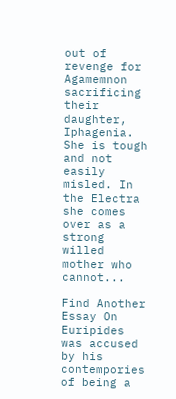out of revenge for Agamemnon sacrificing their daughter, Iphagenia.
She is tough and not easily misled. In the Electra she comes over as a
strong willed mother who cannot...

Find Another Essay On Euripides was accused by his contempories of being a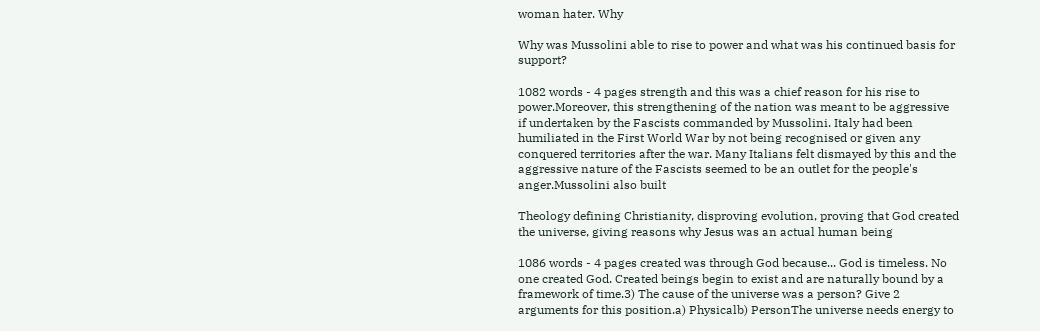woman hater. Why

Why was Mussolini able to rise to power and what was his continued basis for support?

1082 words - 4 pages strength and this was a chief reason for his rise to power.Moreover, this strengthening of the nation was meant to be aggressive if undertaken by the Fascists commanded by Mussolini. Italy had been humiliated in the First World War by not being recognised or given any conquered territories after the war. Many Italians felt dismayed by this and the aggressive nature of the Fascists seemed to be an outlet for the people's anger.Mussolini also built

Theology defining Christianity, disproving evolution, proving that God created the universe, giving reasons why Jesus was an actual human being

1086 words - 4 pages created was through God because... God is timeless. No one created God. Created beings begin to exist and are naturally bound by a framework of time.3) The cause of the universe was a person? Give 2 arguments for this position.a) Physicalb) PersonThe universe needs energy to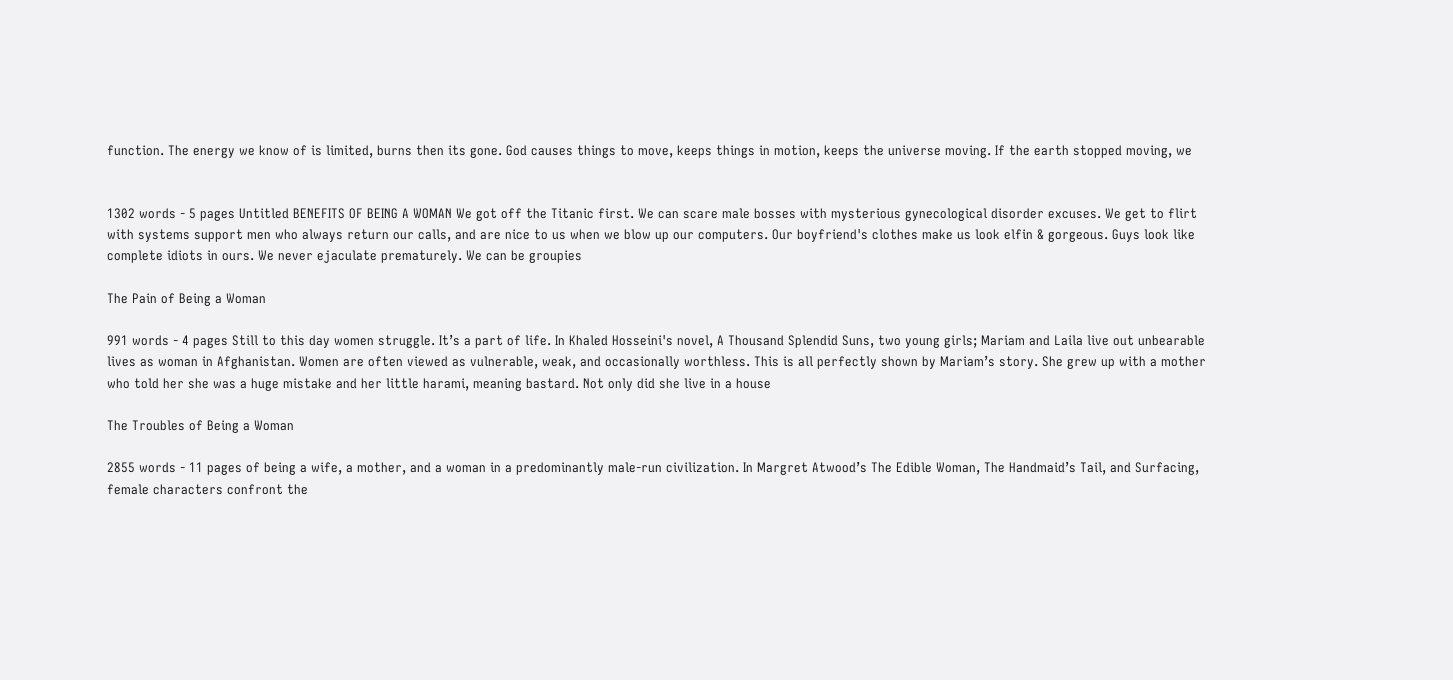function. The energy we know of is limited, burns then its gone. God causes things to move, keeps things in motion, keeps the universe moving. If the earth stopped moving, we


1302 words - 5 pages Untitled BENEFITS OF BEING A WOMAN We got off the Titanic first. We can scare male bosses with mysterious gynecological disorder excuses. We get to flirt with systems support men who always return our calls, and are nice to us when we blow up our computers. Our boyfriend's clothes make us look elfin & gorgeous. Guys look like complete idiots in ours. We never ejaculate prematurely. We can be groupies

The Pain of Being a Woman

991 words - 4 pages Still to this day women struggle. It’s a part of life. In Khaled Hosseini's novel, A Thousand Splendid Suns, two young girls; Mariam and Laila live out unbearable lives as woman in Afghanistan. Women are often viewed as vulnerable, weak, and occasionally worthless. This is all perfectly shown by Mariam’s story. She grew up with a mother who told her she was a huge mistake and her little harami, meaning bastard. Not only did she live in a house

The Troubles of Being a Woman

2855 words - 11 pages of being a wife, a mother, and a woman in a predominantly male-run civilization. In Margret Atwood’s The Edible Woman, The Handmaid’s Tail, and Surfacing, female characters confront the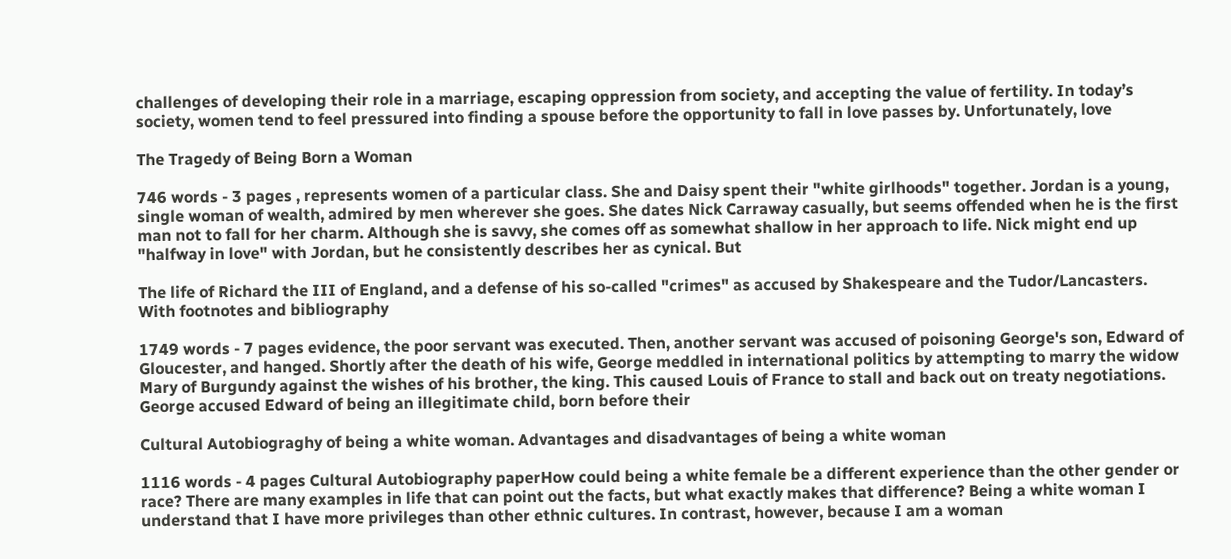challenges of developing their role in a marriage, escaping oppression from society, and accepting the value of fertility. In today’s society, women tend to feel pressured into finding a spouse before the opportunity to fall in love passes by. Unfortunately, love

The Tragedy of Being Born a Woman

746 words - 3 pages , represents women of a particular class. She and Daisy spent their "white girlhoods" together. Jordan is a young, single woman of wealth, admired by men wherever she goes. She dates Nick Carraway casually, but seems offended when he is the first man not to fall for her charm. Although she is savvy, she comes off as somewhat shallow in her approach to life. Nick might end up "halfway in love" with Jordan, but he consistently describes her as cynical. But

The life of Richard the III of England, and a defense of his so-called "crimes" as accused by Shakespeare and the Tudor/Lancasters. With footnotes and bibliography

1749 words - 7 pages evidence, the poor servant was executed. Then, another servant was accused of poisoning George's son, Edward of Gloucester, and hanged. Shortly after the death of his wife, George meddled in international politics by attempting to marry the widow Mary of Burgundy against the wishes of his brother, the king. This caused Louis of France to stall and back out on treaty negotiations. George accused Edward of being an illegitimate child, born before their

Cultural Autobiograghy of being a white woman. Advantages and disadvantages of being a white woman

1116 words - 4 pages Cultural Autobiography paperHow could being a white female be a different experience than the other gender or race? There are many examples in life that can point out the facts, but what exactly makes that difference? Being a white woman I understand that I have more privileges than other ethnic cultures. In contrast, however, because I am a woman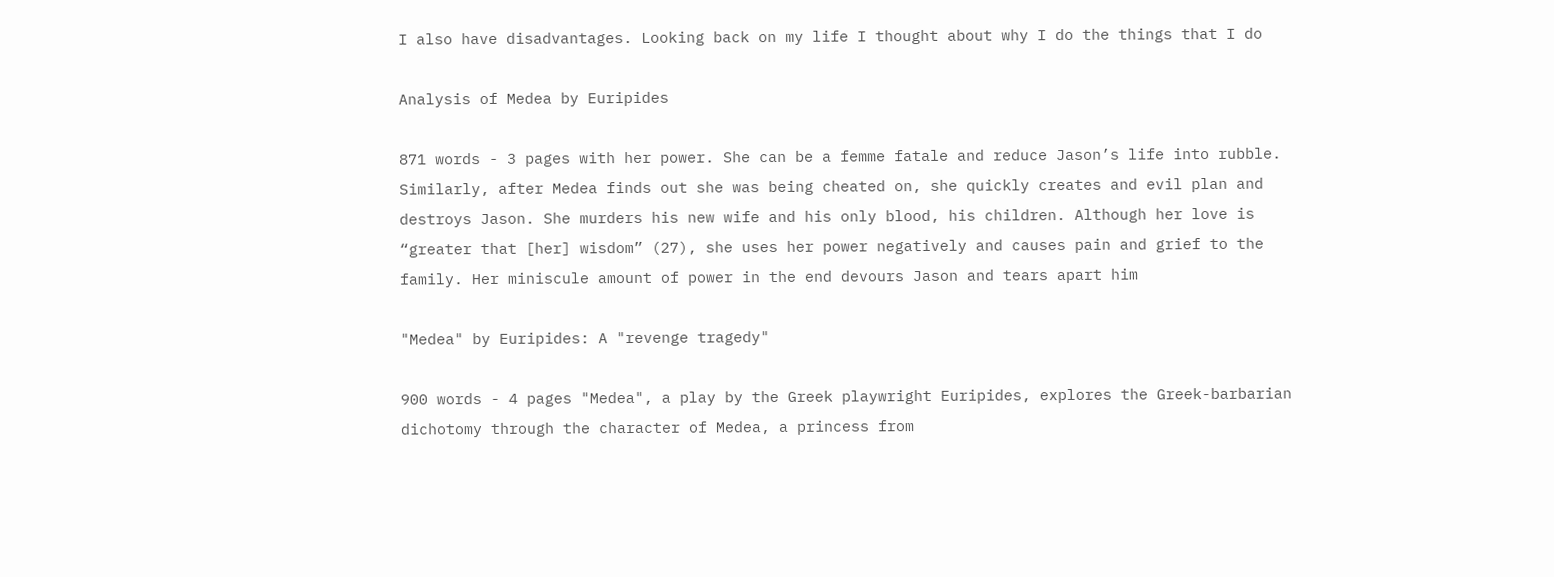I also have disadvantages. Looking back on my life I thought about why I do the things that I do

Analysis of Medea by Euripides

871 words - 3 pages with her power. She can be a femme fatale and reduce Jason’s life into rubble. Similarly, after Medea finds out she was being cheated on, she quickly creates and evil plan and destroys Jason. She murders his new wife and his only blood, his children. Although her love is “greater that [her] wisdom” (27), she uses her power negatively and causes pain and grief to the family. Her miniscule amount of power in the end devours Jason and tears apart him

"Medea" by Euripides: A "revenge tragedy"

900 words - 4 pages "Medea", a play by the Greek playwright Euripides, explores the Greek-barbarian dichotomy through the character of Medea, a princess from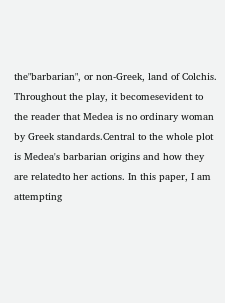the"barbarian", or non-Greek, land of Colchis. Throughout the play, it becomesevident to the reader that Medea is no ordinary woman by Greek standards.Central to the whole plot is Medea's barbarian origins and how they are relatedto her actions. In this paper, I am attempting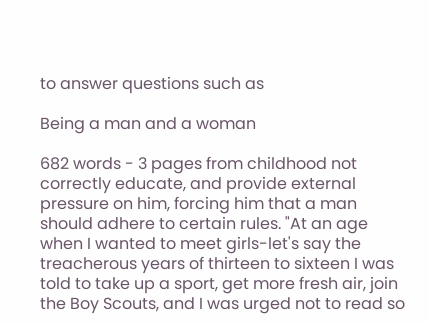to answer questions such as

Being a man and a woman

682 words - 3 pages from childhood not correctly educate, and provide external pressure on him, forcing him that a man should adhere to certain rules. "At an age when I wanted to meet girls-let's say the treacherous years of thirteen to sixteen I was told to take up a sport, get more fresh air, join the Boy Scouts, and I was urged not to read so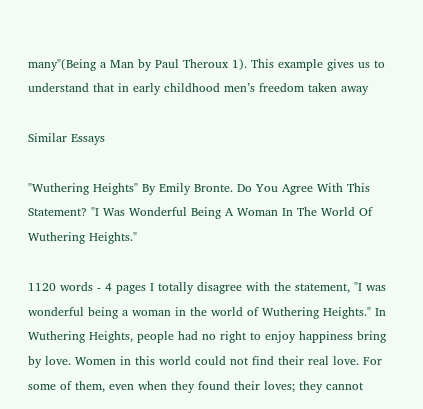many"(Being a Man by Paul Theroux 1). This example gives us to understand that in early childhood men’s freedom taken away

Similar Essays

"Wuthering Heights" By Emily Bronte. Do You Agree With This Statement? "I Was Wonderful Being A Woman In The World Of Wuthering Heights."

1120 words - 4 pages I totally disagree with the statement, "I was wonderful being a woman in the world of Wuthering Heights." In Wuthering Heights, people had no right to enjoy happiness bring by love. Women in this world could not find their real love. For some of them, even when they found their loves; they cannot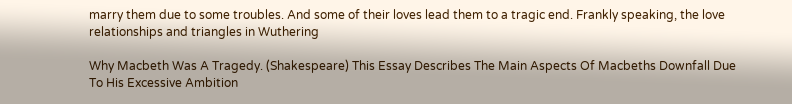marry them due to some troubles. And some of their loves lead them to a tragic end. Frankly speaking, the love relationships and triangles in Wuthering

Why Macbeth Was A Tragedy. (Shakespeare) This Essay Describes The Main Aspects Of Macbeths Downfall Due To His Excessive Ambition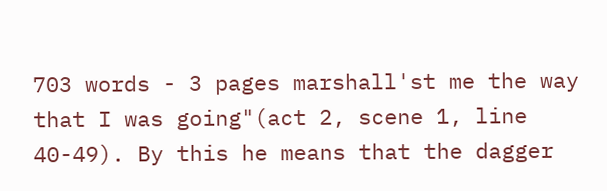703 words - 3 pages marshall'st me the way that I was going"(act 2, scene 1, line 40-49). By this he means that the dagger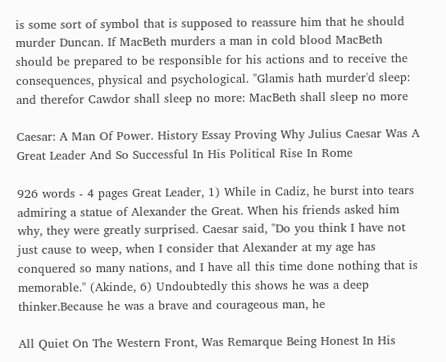is some sort of symbol that is supposed to reassure him that he should murder Duncan. If MacBeth murders a man in cold blood MacBeth should be prepared to be responsible for his actions and to receive the consequences, physical and psychological. "Glamis hath murder'd sleep: and therefor Cawdor shall sleep no more: MacBeth shall sleep no more

Caesar: A Man Of Power. History Essay Proving Why Julius Caesar Was A Great Leader And So Successful In His Political Rise In Rome

926 words - 4 pages Great Leader, 1) While in Cadiz, he burst into tears admiring a statue of Alexander the Great. When his friends asked him why, they were greatly surprised. Caesar said, "Do you think I have not just cause to weep, when I consider that Alexander at my age has conquered so many nations, and I have all this time done nothing that is memorable." (Akinde, 6) Undoubtedly this shows he was a deep thinker.Because he was a brave and courageous man, he

All Quiet On The Western Front, Was Remarque Being Honest In His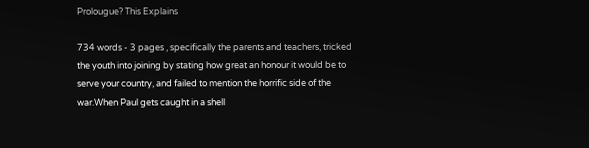Prolougue? This Explains

734 words - 3 pages , specifically the parents and teachers, tricked the youth into joining by stating how great an honour it would be to serve your country, and failed to mention the horrific side of the war.When Paul gets caught in a shell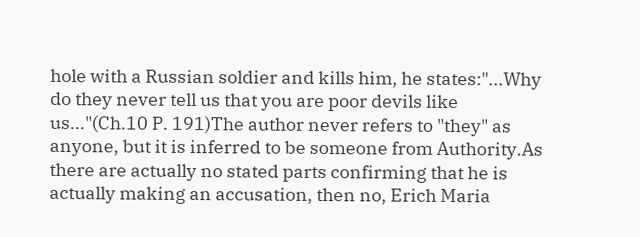hole with a Russian soldier and kills him, he states:"...Why do they never tell us that you are poor devils like us..."(Ch.10 P. 191)The author never refers to "they" as anyone, but it is inferred to be someone from Authority.As there are actually no stated parts confirming that he is actually making an accusation, then no, Erich Maria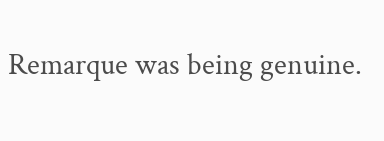Remarque was being genuine.